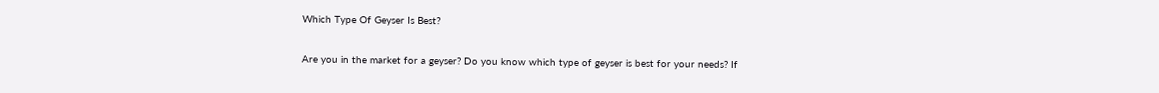Which Type Of Geyser Is Best?

Are you in the market for a geyser? Do you know which type of geyser is best for your needs? If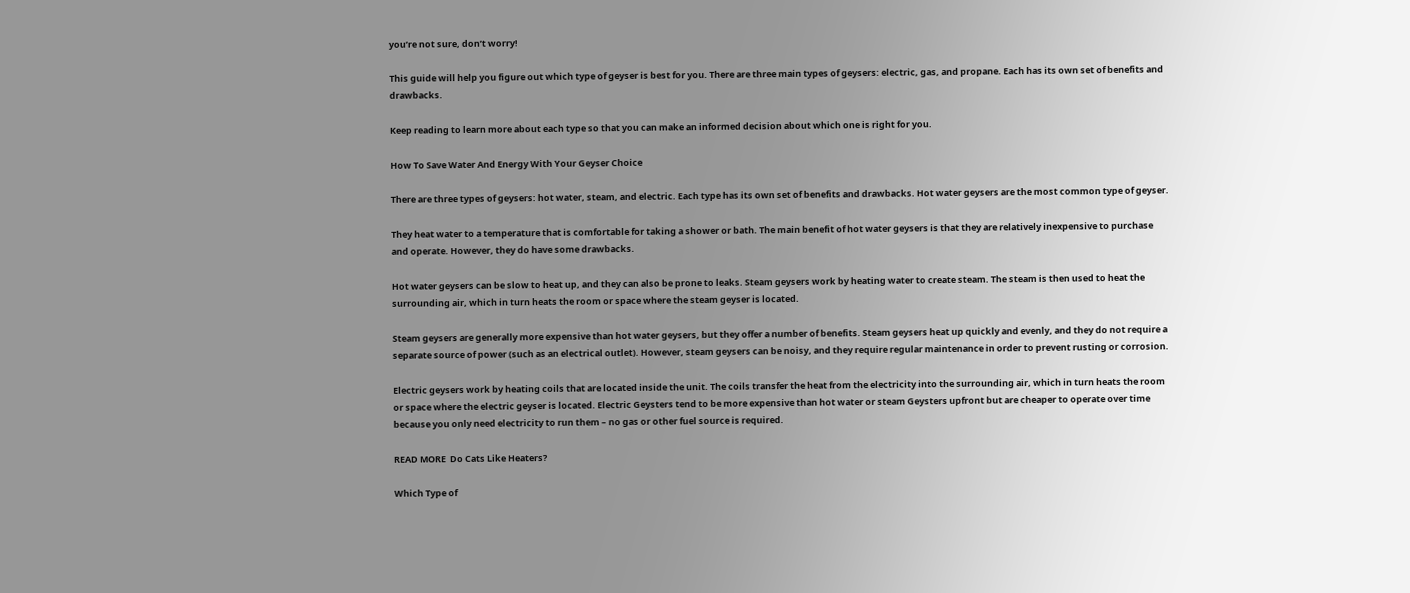you’re not sure, don’t worry!

This guide will help you figure out which type of geyser is best for you. There are three main types of geysers: electric, gas, and propane. Each has its own set of benefits and drawbacks.

Keep reading to learn more about each type so that you can make an informed decision about which one is right for you.

How To Save Water And Energy With Your Geyser Choice

There are three types of geysers: hot water, steam, and electric. Each type has its own set of benefits and drawbacks. Hot water geysers are the most common type of geyser.

They heat water to a temperature that is comfortable for taking a shower or bath. The main benefit of hot water geysers is that they are relatively inexpensive to purchase and operate. However, they do have some drawbacks.

Hot water geysers can be slow to heat up, and they can also be prone to leaks. Steam geysers work by heating water to create steam. The steam is then used to heat the surrounding air, which in turn heats the room or space where the steam geyser is located.

Steam geysers are generally more expensive than hot water geysers, but they offer a number of benefits. Steam geysers heat up quickly and evenly, and they do not require a separate source of power (such as an electrical outlet). However, steam geysers can be noisy, and they require regular maintenance in order to prevent rusting or corrosion.

Electric geysers work by heating coils that are located inside the unit. The coils transfer the heat from the electricity into the surrounding air, which in turn heats the room or space where the electric geyser is located. Electric Geysters tend to be more expensive than hot water or steam Geysters upfront but are cheaper to operate over time because you only need electricity to run them – no gas or other fuel source is required.

READ MORE  Do Cats Like Heaters?

Which Type of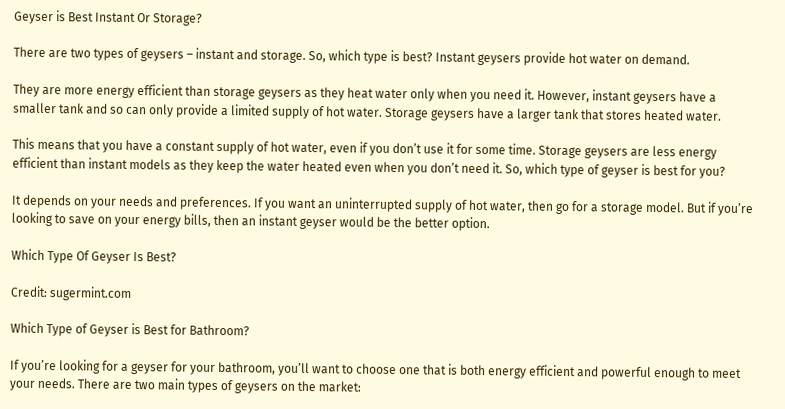Geyser is Best Instant Or Storage?

There are two types of geysers – instant and storage. So, which type is best? Instant geysers provide hot water on demand.

They are more energy efficient than storage geysers as they heat water only when you need it. However, instant geysers have a smaller tank and so can only provide a limited supply of hot water. Storage geysers have a larger tank that stores heated water.

This means that you have a constant supply of hot water, even if you don’t use it for some time. Storage geysers are less energy efficient than instant models as they keep the water heated even when you don’t need it. So, which type of geyser is best for you?

It depends on your needs and preferences. If you want an uninterrupted supply of hot water, then go for a storage model. But if you’re looking to save on your energy bills, then an instant geyser would be the better option.

Which Type Of Geyser Is Best?

Credit: sugermint.com

Which Type of Geyser is Best for Bathroom?

If you’re looking for a geyser for your bathroom, you’ll want to choose one that is both energy efficient and powerful enough to meet your needs. There are two main types of geysers on the market: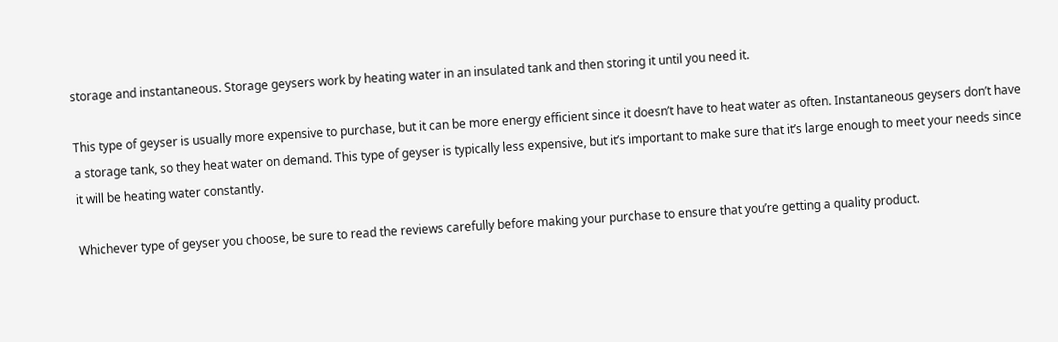storage and instantaneous. Storage geysers work by heating water in an insulated tank and then storing it until you need it.

This type of geyser is usually more expensive to purchase, but it can be more energy efficient since it doesn’t have to heat water as often. Instantaneous geysers don’t have a storage tank, so they heat water on demand. This type of geyser is typically less expensive, but it’s important to make sure that it’s large enough to meet your needs since it will be heating water constantly.

Whichever type of geyser you choose, be sure to read the reviews carefully before making your purchase to ensure that you’re getting a quality product.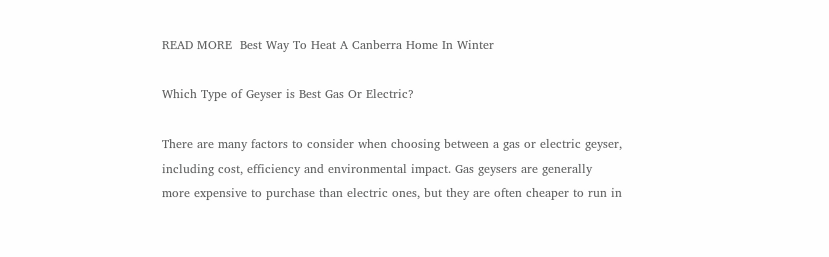READ MORE  Best Way To Heat A Canberra Home In Winter

Which Type of Geyser is Best Gas Or Electric?

There are many factors to consider when choosing between a gas or electric geyser, including cost, efficiency and environmental impact. Gas geysers are generally more expensive to purchase than electric ones, but they are often cheaper to run in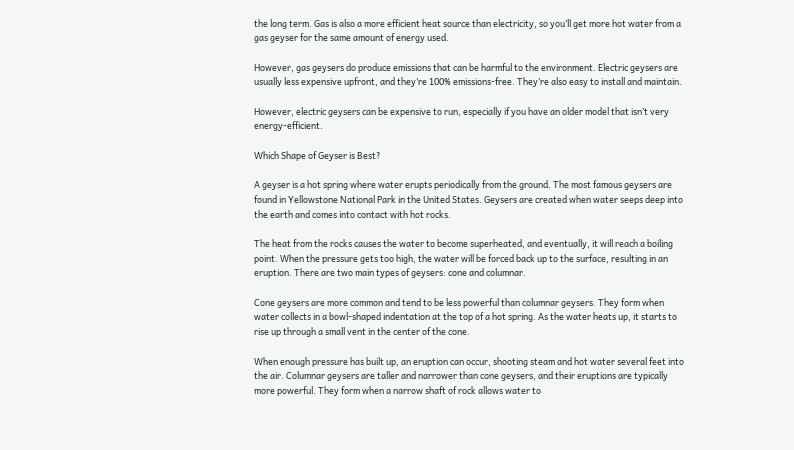the long term. Gas is also a more efficient heat source than electricity, so you’ll get more hot water from a gas geyser for the same amount of energy used.

However, gas geysers do produce emissions that can be harmful to the environment. Electric geysers are usually less expensive upfront, and they’re 100% emissions-free. They’re also easy to install and maintain.

However, electric geysers can be expensive to run, especially if you have an older model that isn’t very energy-efficient.

Which Shape of Geyser is Best?

A geyser is a hot spring where water erupts periodically from the ground. The most famous geysers are found in Yellowstone National Park in the United States. Geysers are created when water seeps deep into the earth and comes into contact with hot rocks.

The heat from the rocks causes the water to become superheated, and eventually, it will reach a boiling point. When the pressure gets too high, the water will be forced back up to the surface, resulting in an eruption. There are two main types of geysers: cone and columnar.

Cone geysers are more common and tend to be less powerful than columnar geysers. They form when water collects in a bowl-shaped indentation at the top of a hot spring. As the water heats up, it starts to rise up through a small vent in the center of the cone.

When enough pressure has built up, an eruption can occur, shooting steam and hot water several feet into the air. Columnar geysers are taller and narrower than cone geysers, and their eruptions are typically more powerful. They form when a narrow shaft of rock allows water to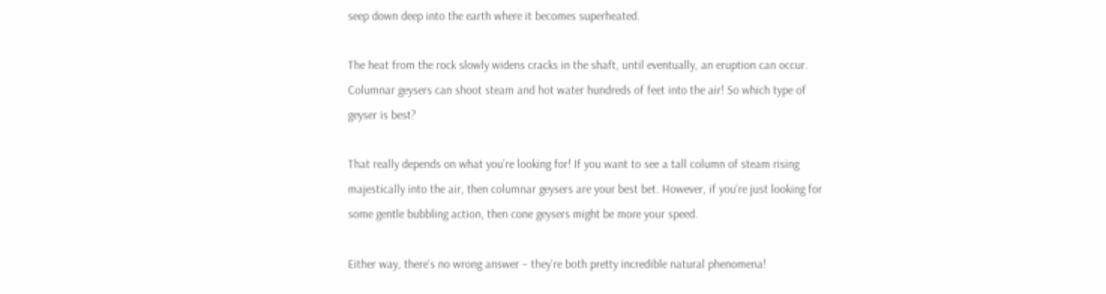seep down deep into the earth where it becomes superheated.

The heat from the rock slowly widens cracks in the shaft, until eventually, an eruption can occur. Columnar geysers can shoot steam and hot water hundreds of feet into the air! So which type of geyser is best?

That really depends on what you’re looking for! If you want to see a tall column of steam rising majestically into the air, then columnar geysers are your best bet. However, if you’re just looking for some gentle bubbling action, then cone geysers might be more your speed.

Either way, there’s no wrong answer – they’re both pretty incredible natural phenomena!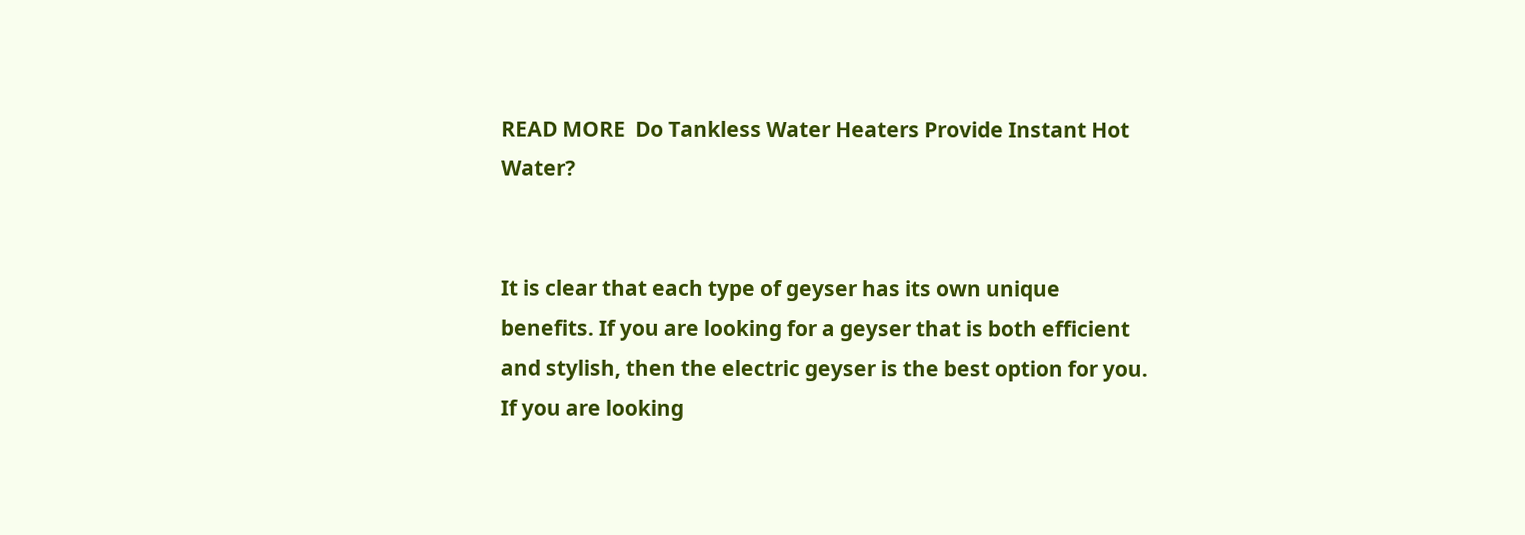READ MORE  Do Tankless Water Heaters Provide Instant Hot Water?


It is clear that each type of geyser has its own unique benefits. If you are looking for a geyser that is both efficient and stylish, then the electric geyser is the best option for you. If you are looking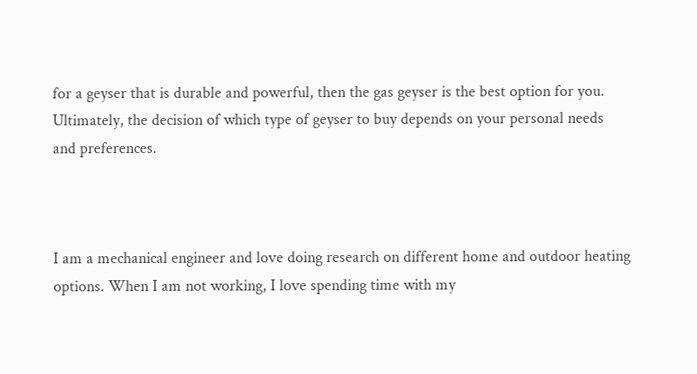for a geyser that is durable and powerful, then the gas geyser is the best option for you. Ultimately, the decision of which type of geyser to buy depends on your personal needs and preferences.



I am a mechanical engineer and love doing research on different home and outdoor heating options. When I am not working, I love spending time with my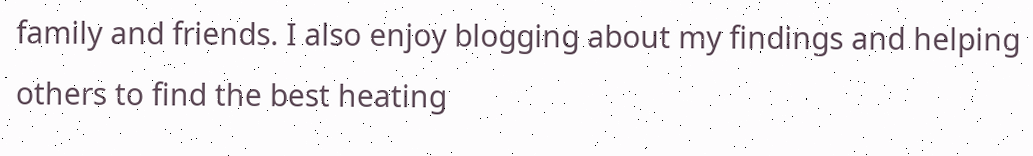family and friends. I also enjoy blogging about my findings and helping others to find the best heating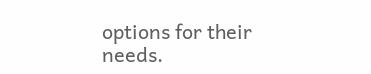options for their needs.